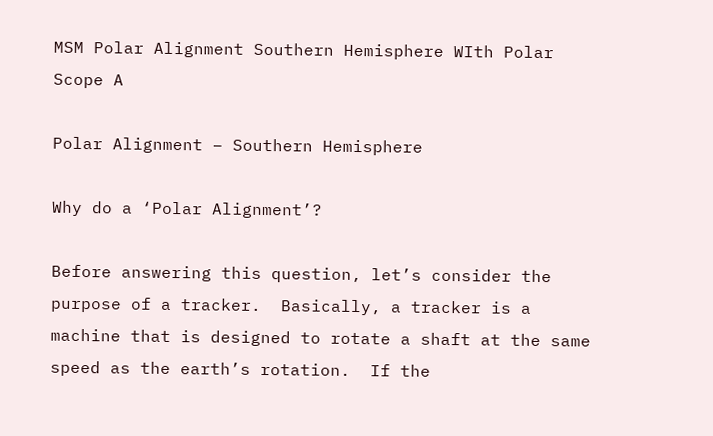MSM Polar Alignment Southern Hemisphere WIth Polar Scope A

Polar Alignment – Southern Hemisphere

Why do a ‘Polar Alignment’?

Before answering this question, let’s consider the purpose of a tracker.  Basically, a tracker is a machine that is designed to rotate a shaft at the same speed as the earth’s rotation.  If the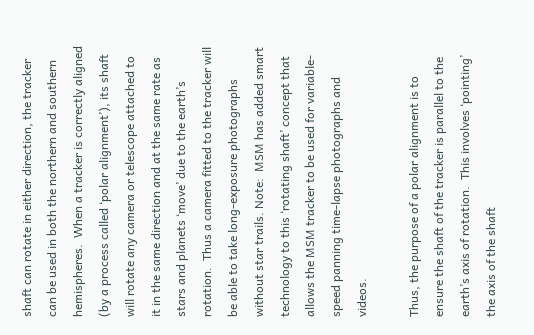shaft can rotate in either direction, the tracker can be used in both the northern and southern hemispheres.  When a tracker is correctly aligned (by a process called ‘polar alignment’), its shaft will rotate any camera or telescope attached to it in the same direction and at the same rate as stars and planets ‘move’ due to the earth’s rotation.  Thus a camera fitted to the tracker will be able to take long-exposure photographs without star trails. Note:  MSM has added smart technology to this ‘rotating shaft’ concept that allows the MSM tracker to be used for variable-speed panning time-lapse photographs and videos.

Thus, the purpose of a polar alignment is to ensure the shaft of the tracker is parallel to the earth’s axis of rotation.  This involves ‘pointing’ the axis of the shaft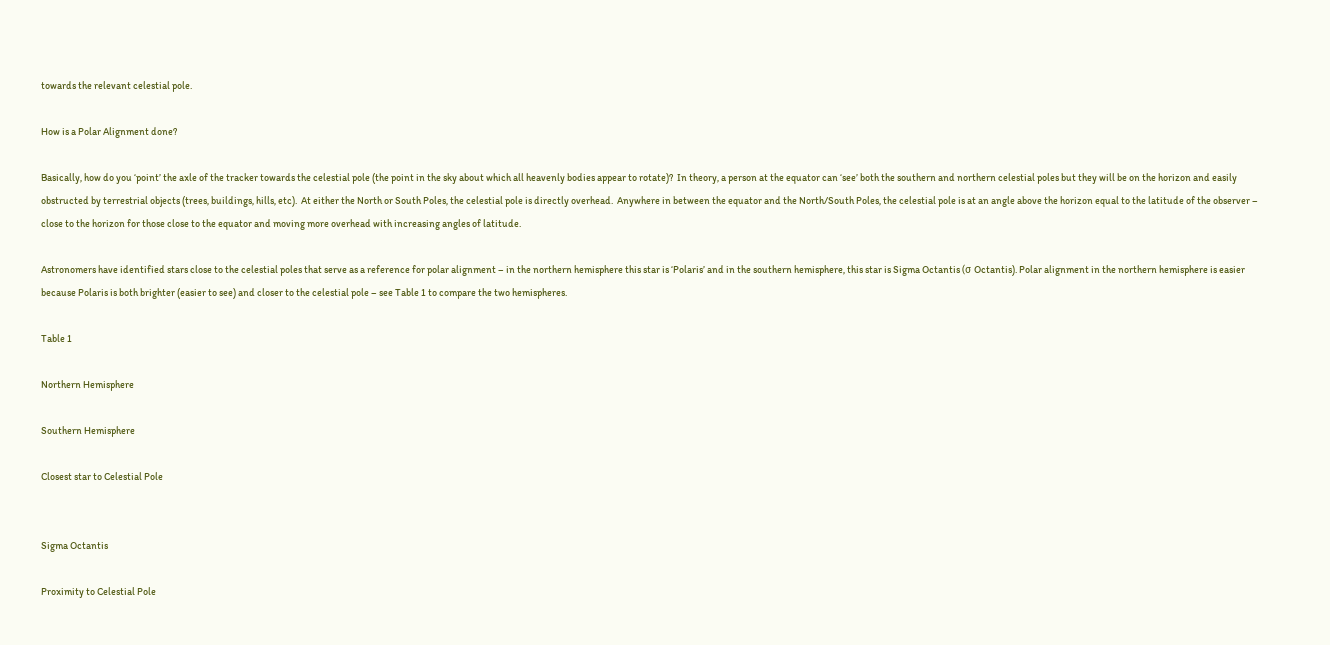towards the relevant celestial pole.

How is a Polar Alignment done?

Basically, how do you ‘point’ the axle of the tracker towards the celestial pole (the point in the sky about which all heavenly bodies appear to rotate)?  In theory, a person at the equator can ‘see’ both the southern and northern celestial poles but they will be on the horizon and easily obstructed by terrestrial objects (trees, buildings, hills, etc).  At either the North or South Poles, the celestial pole is directly overhead.  Anywhere in between the equator and the North/South Poles, the celestial pole is at an angle above the horizon equal to the latitude of the observer – close to the horizon for those close to the equator and moving more overhead with increasing angles of latitude.

Astronomers have identified stars close to the celestial poles that serve as a reference for polar alignment – in the northern hemisphere this star is ‘Polaris’ and in the southern hemisphere, this star is Sigma Octantis (σ Octantis). Polar alignment in the northern hemisphere is easier because Polaris is both brighter (easier to see) and closer to the celestial pole – see Table 1 to compare the two hemispheres.

Table 1

Northern Hemisphere

Southern Hemisphere

Closest star to Celestial Pole


Sigma Octantis

Proximity to Celestial Pole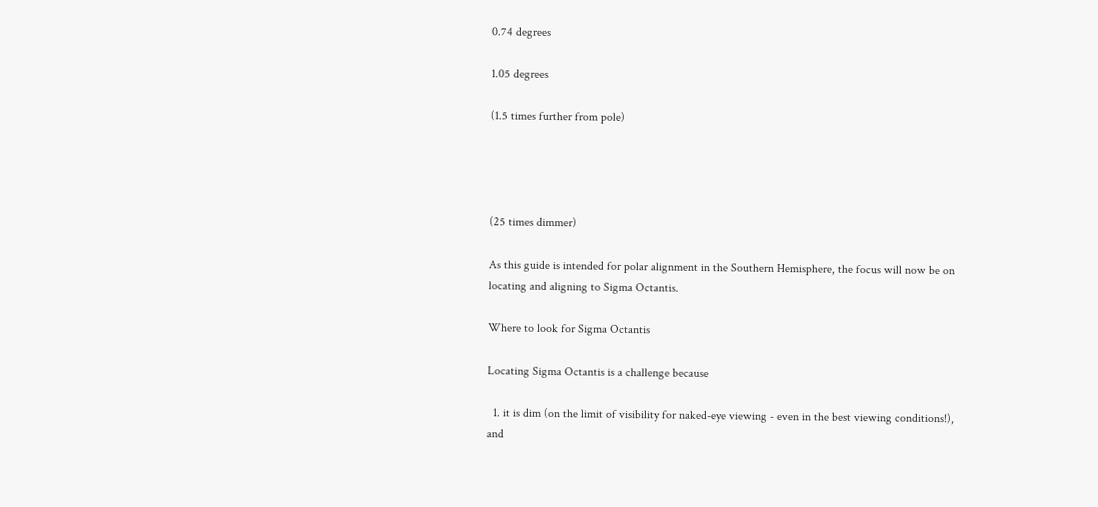0.74 degrees

1.05 degrees

(1.5 times further from pole)




(25 times dimmer)

As this guide is intended for polar alignment in the Southern Hemisphere, the focus will now be on locating and aligning to Sigma Octantis.

Where to look for Sigma Octantis

Locating Sigma Octantis is a challenge because

  1. it is dim (on the limit of visibility for naked-eye viewing - even in the best viewing conditions!), and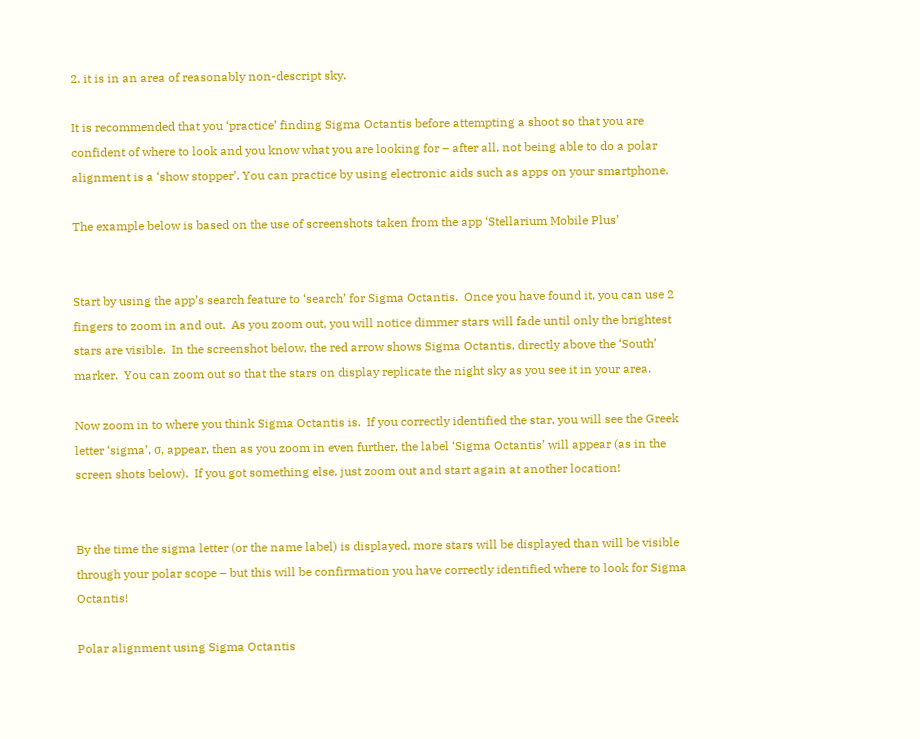2. it is in an area of reasonably non-descript sky.

It is recommended that you ‘practice’ finding Sigma Octantis before attempting a shoot so that you are confident of where to look and you know what you are looking for – after all, not being able to do a polar alignment is a ‘show stopper’. You can practice by using electronic aids such as apps on your smartphone.

The example below is based on the use of screenshots taken from the app ‘Stellarium Mobile Plus’


Start by using the app’s search feature to ‘search’ for Sigma Octantis.  Once you have found it, you can use 2 fingers to zoom in and out.  As you zoom out, you will notice dimmer stars will fade until only the brightest stars are visible.  In the screenshot below, the red arrow shows Sigma Octantis, directly above the ‘South’ marker.  You can zoom out so that the stars on display replicate the night sky as you see it in your area.

Now zoom in to where you think Sigma Octantis is.  If you correctly identified the star, you will see the Greek letter ‘sigma’, σ, appear, then as you zoom in even further, the label ‘Sigma Octantis’ will appear (as in the screen shots below).  If you got something else, just zoom out and start again at another location!


By the time the sigma letter (or the name label) is displayed, more stars will be displayed than will be visible through your polar scope – but this will be confirmation you have correctly identified where to look for Sigma Octantis!

Polar alignment using Sigma Octantis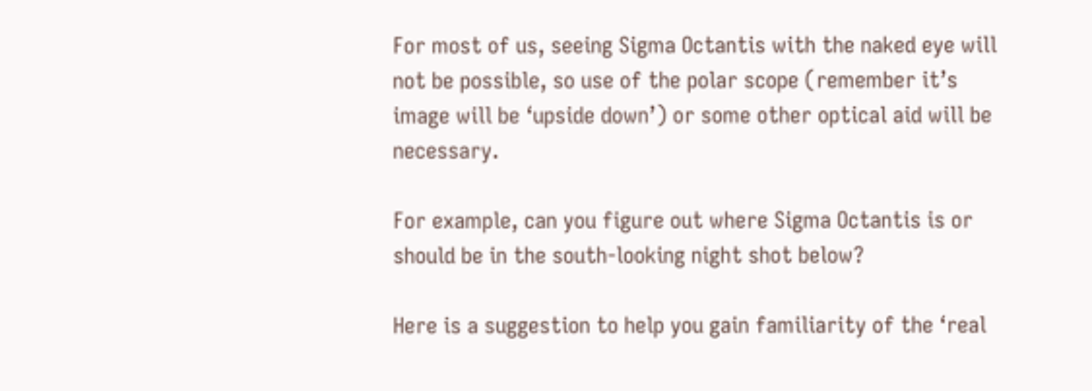For most of us, seeing Sigma Octantis with the naked eye will not be possible, so use of the polar scope (remember it’s image will be ‘upside down’) or some other optical aid will be necessary.

For example, can you figure out where Sigma Octantis is or should be in the south-looking night shot below?

Here is a suggestion to help you gain familiarity of the ‘real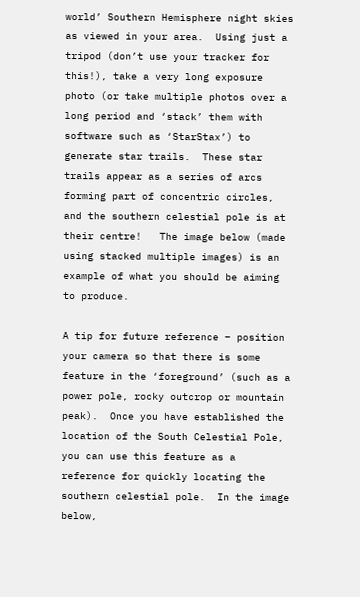world’ Southern Hemisphere night skies as viewed in your area.  Using just a tripod (don’t use your tracker for this!), take a very long exposure photo (or take multiple photos over a long period and ‘stack’ them with software such as ‘StarStax’) to generate star trails.  These star trails appear as a series of arcs forming part of concentric circles, and the southern celestial pole is at their centre!   The image below (made using stacked multiple images) is an example of what you should be aiming to produce.

A tip for future reference – position your camera so that there is some feature in the ‘foreground’ (such as a power pole, rocky outcrop or mountain peak).  Once you have established the location of the South Celestial Pole, you can use this feature as a reference for quickly locating the southern celestial pole.  In the image below,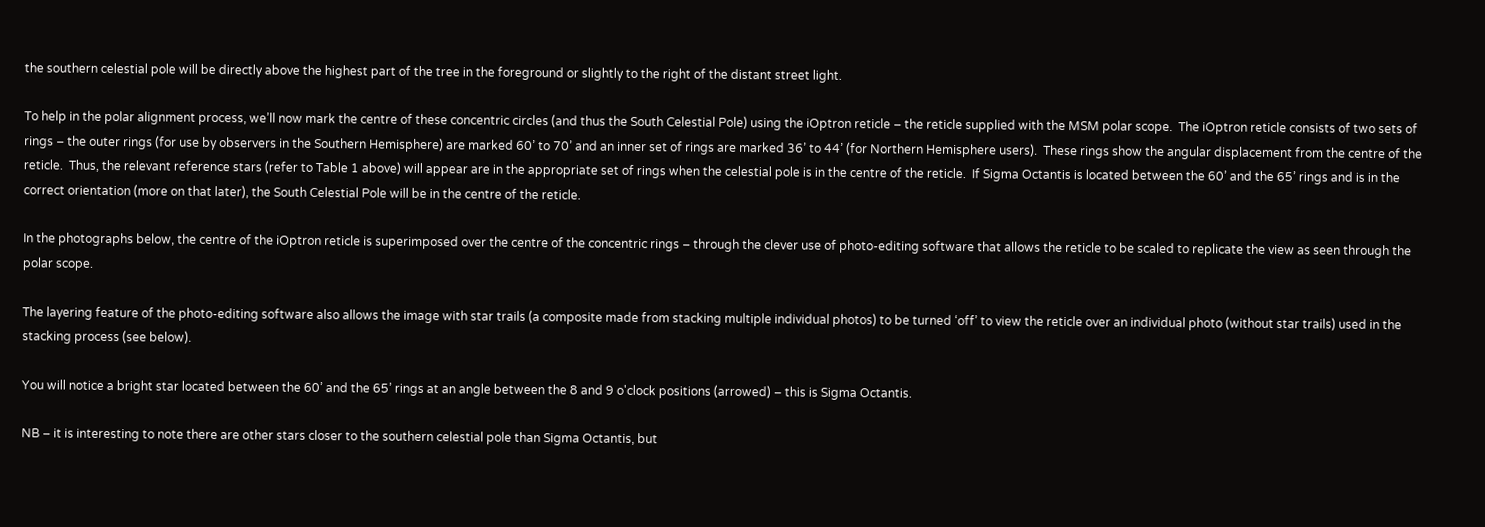the southern celestial pole will be directly above the highest part of the tree in the foreground or slightly to the right of the distant street light.

To help in the polar alignment process, we’ll now mark the centre of these concentric circles (and thus the South Celestial Pole) using the iOptron reticle – the reticle supplied with the MSM polar scope.  The iOptron reticle consists of two sets of rings – the outer rings (for use by observers in the Southern Hemisphere) are marked 60’ to 70’ and an inner set of rings are marked 36’ to 44’ (for Northern Hemisphere users).  These rings show the angular displacement from the centre of the reticle.  Thus, the relevant reference stars (refer to Table 1 above) will appear are in the appropriate set of rings when the celestial pole is in the centre of the reticle.  If Sigma Octantis is located between the 60’ and the 65’ rings and is in the correct orientation (more on that later), the South Celestial Pole will be in the centre of the reticle.

In the photographs below, the centre of the iOptron reticle is superimposed over the centre of the concentric rings – through the clever use of photo-editing software that allows the reticle to be scaled to replicate the view as seen through the polar scope.

The layering feature of the photo-editing software also allows the image with star trails (a composite made from stacking multiple individual photos) to be turned ‘off’ to view the reticle over an individual photo (without star trails) used in the stacking process (see below).

You will notice a bright star located between the 60’ and the 65’ rings at an angle between the 8 and 9 o'clock positions (arrowed) – this is Sigma Octantis.

NB – it is interesting to note there are other stars closer to the southern celestial pole than Sigma Octantis, but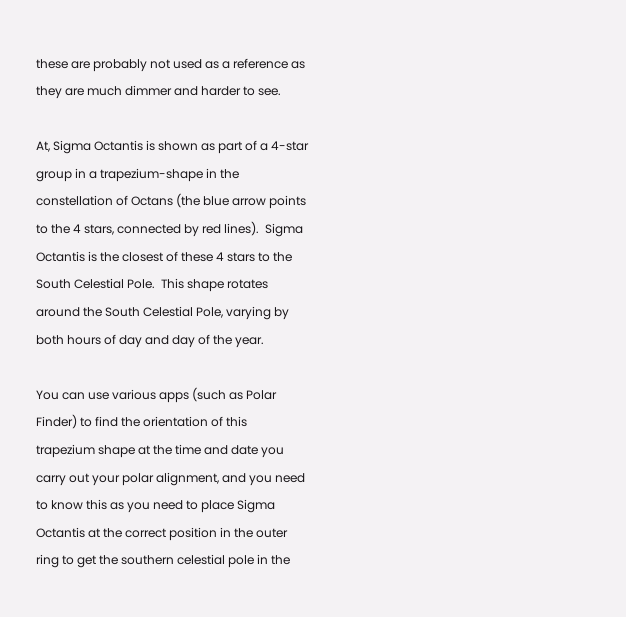these are probably not used as a reference as they are much dimmer and harder to see.

At, Sigma Octantis is shown as part of a 4-star group in a trapezium-shape in the constellation of Octans (the blue arrow points to the 4 stars, connected by red lines).  Sigma Octantis is the closest of these 4 stars to the South Celestial Pole.  This shape rotates around the South Celestial Pole, varying by both hours of day and day of the year.

You can use various apps (such as Polar Finder) to find the orientation of this trapezium shape at the time and date you carry out your polar alignment, and you need to know this as you need to place Sigma Octantis at the correct position in the outer ring to get the southern celestial pole in the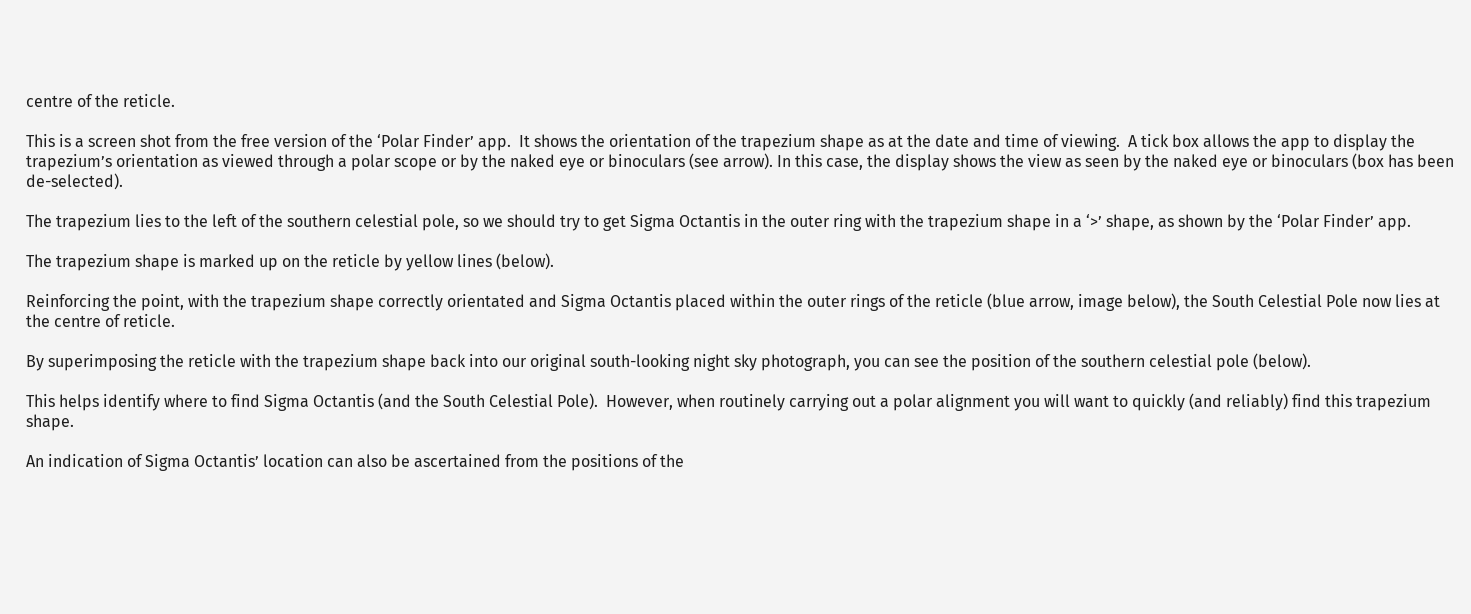centre of the reticle.

This is a screen shot from the free version of the ‘Polar Finder’ app.  It shows the orientation of the trapezium shape as at the date and time of viewing.  A tick box allows the app to display the trapezium’s orientation as viewed through a polar scope or by the naked eye or binoculars (see arrow). In this case, the display shows the view as seen by the naked eye or binoculars (box has been de-selected).

The trapezium lies to the left of the southern celestial pole, so we should try to get Sigma Octantis in the outer ring with the trapezium shape in a ‘>’ shape, as shown by the ‘Polar Finder’ app.

The trapezium shape is marked up on the reticle by yellow lines (below).

Reinforcing the point, with the trapezium shape correctly orientated and Sigma Octantis placed within the outer rings of the reticle (blue arrow, image below), the South Celestial Pole now lies at the centre of reticle.

By superimposing the reticle with the trapezium shape back into our original south-looking night sky photograph, you can see the position of the southern celestial pole (below).

This helps identify where to find Sigma Octantis (and the South Celestial Pole).  However, when routinely carrying out a polar alignment you will want to quickly (and reliably) find this trapezium shape.

An indication of Sigma Octantis’ location can also be ascertained from the positions of the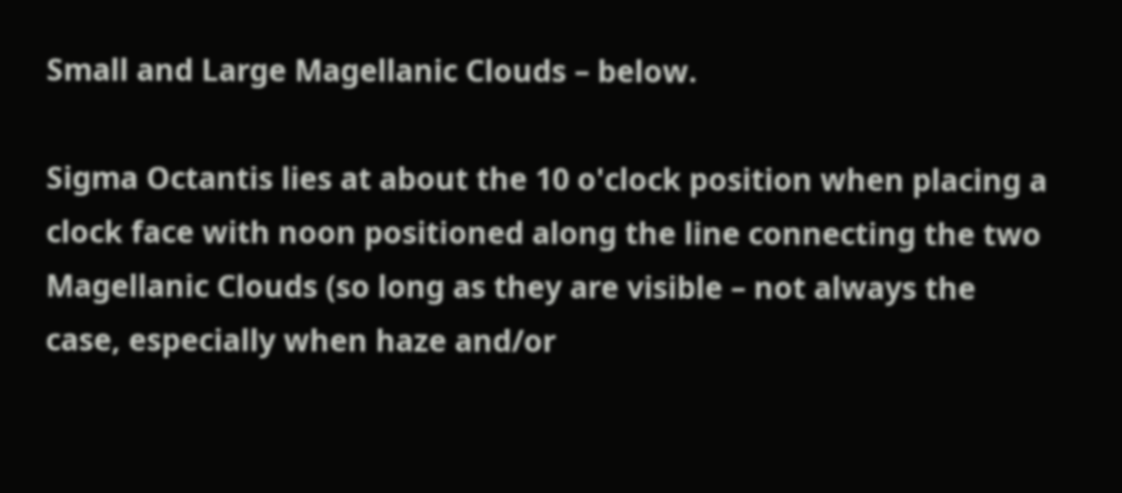Small and Large Magellanic Clouds – below.

Sigma Octantis lies at about the 10 o'clock position when placing a clock face with noon positioned along the line connecting the two Magellanic Clouds (so long as they are visible – not always the case, especially when haze and/or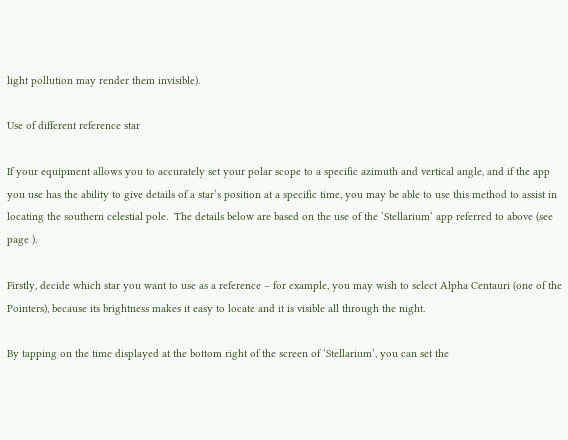light pollution may render them invisible).

Use of different reference star

If your equipment allows you to accurately set your polar scope to a specific azimuth and vertical angle, and if the app you use has the ability to give details of a star’s position at a specific time, you may be able to use this method to assist in locating the southern celestial pole.  The details below are based on the use of the ‘Stellarium’ app referred to above (see page ).

Firstly, decide which star you want to use as a reference – for example, you may wish to select Alpha Centauri (one of the Pointers), because its brightness makes it easy to locate and it is visible all through the night.

By tapping on the time displayed at the bottom right of the screen of ‘Stellarium’, you can set the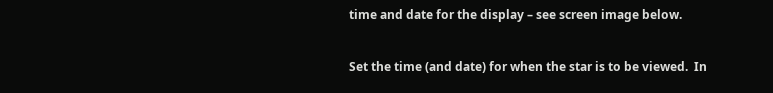time and date for the display – see screen image below.


Set the time (and date) for when the star is to be viewed.  In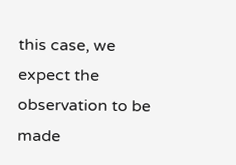this case, we expect the observation to be made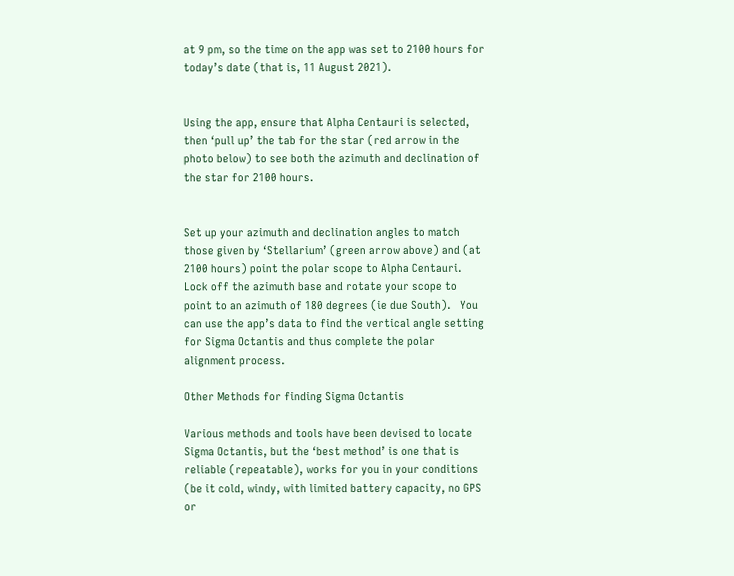at 9 pm, so the time on the app was set to 2100 hours for today’s date (that is, 11 August 2021).


Using the app, ensure that Alpha Centauri is selected, then ‘pull up’ the tab for the star (red arrow in the photo below) to see both the azimuth and declination of the star for 2100 hours.


Set up your azimuth and declination angles to match those given by ‘Stellarium’ (green arrow above) and (at 2100 hours) point the polar scope to Alpha Centauri.  Lock off the azimuth base and rotate your scope to point to an azimuth of 180 degrees (ie due South).   You can use the app’s data to find the vertical angle setting for Sigma Octantis and thus complete the polar alignment process.

Other Methods for finding Sigma Octantis

Various methods and tools have been devised to locate Sigma Octantis, but the ‘best method’ is one that is reliable (repeatable), works for you in your conditions (be it cold, windy, with limited battery capacity, no GPS or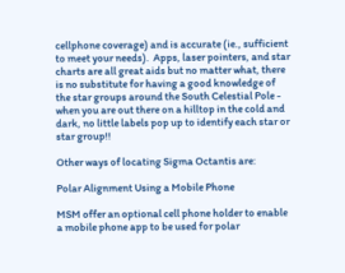cellphone coverage) and is accurate (ie., sufficient to meet your needs).  Apps, laser pointers, and star charts are all great aids but no matter what, there is no substitute for having a good knowledge of the star groups around the South Celestial Pole - when you are out there on a hilltop in the cold and dark, no little labels pop up to identify each star or star group!!

Other ways of locating Sigma Octantis are:

Polar Alignment Using a Mobile Phone

MSM offer an optional cell phone holder to enable a mobile phone app to be used for polar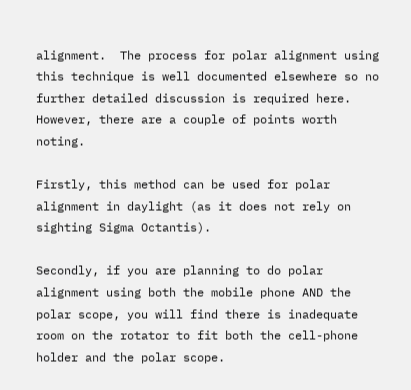alignment.  The process for polar alignment using this technique is well documented elsewhere so no further detailed discussion is required here.  However, there are a couple of points worth noting.

Firstly, this method can be used for polar alignment in daylight (as it does not rely on sighting Sigma Octantis).

Secondly, if you are planning to do polar alignment using both the mobile phone AND the polar scope, you will find there is inadequate room on the rotator to fit both the cell-phone holder and the polar scope.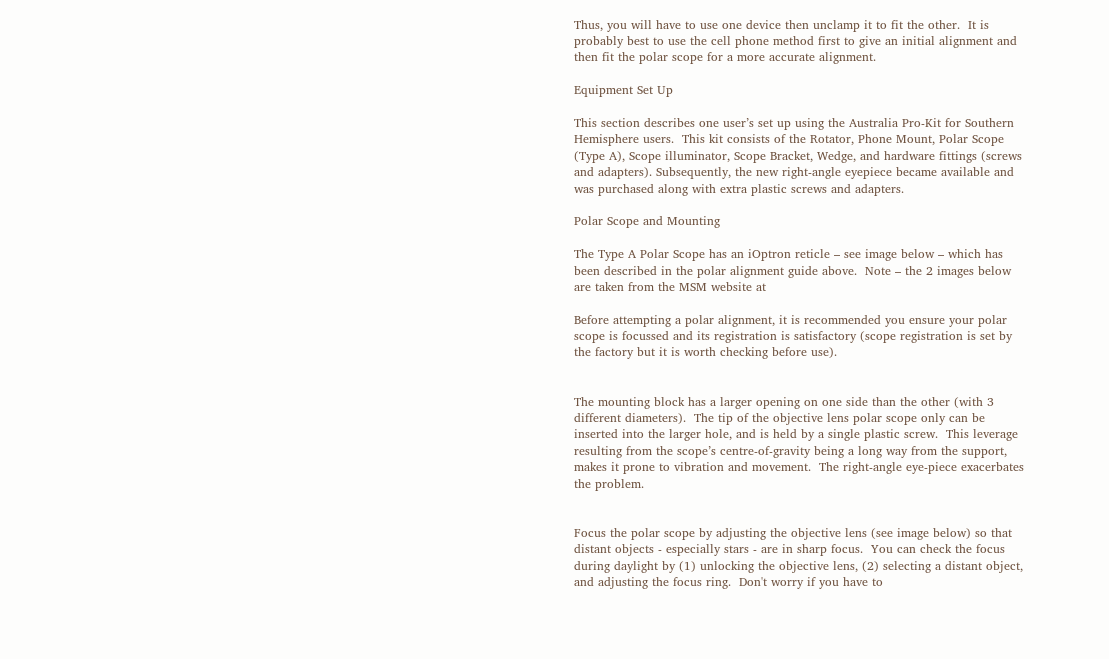Thus, you will have to use one device then unclamp it to fit the other.  It is probably best to use the cell phone method first to give an initial alignment and then fit the polar scope for a more accurate alignment.

Equipment Set Up

This section describes one user’s set up using the Australia Pro-Kit for Southern Hemisphere users.  This kit consists of the Rotator, Phone Mount, Polar Scope (Type A), Scope illuminator, Scope Bracket, Wedge, and hardware fittings (screws and adapters). Subsequently, the new right-angle eyepiece became available and was purchased along with extra plastic screws and adapters.

Polar Scope and Mounting

The Type A Polar Scope has an iOptron reticle – see image below – which has been described in the polar alignment guide above.  Note – the 2 images below are taken from the MSM website at

Before attempting a polar alignment, it is recommended you ensure your polar scope is focussed and its registration is satisfactory (scope registration is set by the factory but it is worth checking before use).


The mounting block has a larger opening on one side than the other (with 3 different diameters).  The tip of the objective lens polar scope only can be inserted into the larger hole, and is held by a single plastic screw.  This leverage resulting from the scope’s centre-of-gravity being a long way from the support, makes it prone to vibration and movement.  The right-angle eye-piece exacerbates the problem.


Focus the polar scope by adjusting the objective lens (see image below) so that distant objects - especially stars - are in sharp focus.  You can check the focus during daylight by (1) unlocking the objective lens, (2) selecting a distant object, and adjusting the focus ring.  Don't worry if you have to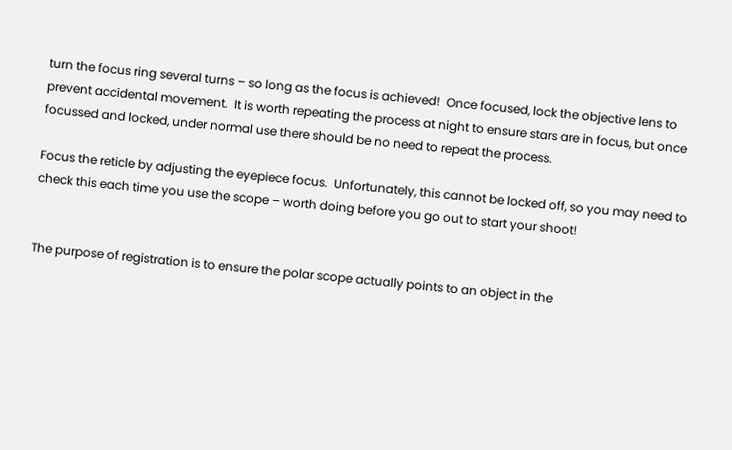turn the focus ring several turns – so long as the focus is achieved!  Once focused, lock the objective lens to prevent accidental movement.  It is worth repeating the process at night to ensure stars are in focus, but once focussed and locked, under normal use there should be no need to repeat the process.

Focus the reticle by adjusting the eyepiece focus.  Unfortunately, this cannot be locked off, so you may need to check this each time you use the scope – worth doing before you go out to start your shoot!


The purpose of registration is to ensure the polar scope actually points to an object in the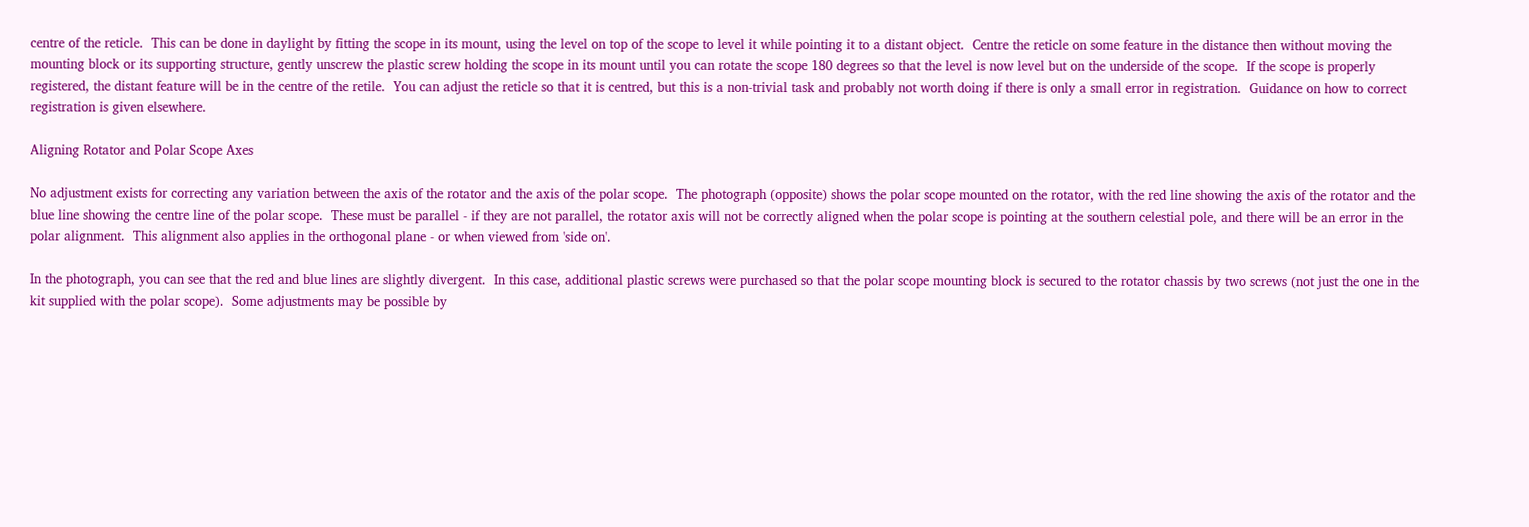centre of the reticle.  This can be done in daylight by fitting the scope in its mount, using the level on top of the scope to level it while pointing it to a distant object.  Centre the reticle on some feature in the distance then without moving the mounting block or its supporting structure, gently unscrew the plastic screw holding the scope in its mount until you can rotate the scope 180 degrees so that the level is now level but on the underside of the scope.  If the scope is properly registered, the distant feature will be in the centre of the retile.  You can adjust the reticle so that it is centred, but this is a non-trivial task and probably not worth doing if there is only a small error in registration.  Guidance on how to correct registration is given elsewhere.

Aligning Rotator and Polar Scope Axes

No adjustment exists for correcting any variation between the axis of the rotator and the axis of the polar scope.  The photograph (opposite) shows the polar scope mounted on the rotator, with the red line showing the axis of the rotator and the blue line showing the centre line of the polar scope.  These must be parallel - if they are not parallel, the rotator axis will not be correctly aligned when the polar scope is pointing at the southern celestial pole, and there will be an error in the polar alignment.  This alignment also applies in the orthogonal plane - or when viewed from 'side on'.

In the photograph, you can see that the red and blue lines are slightly divergent.  In this case, additional plastic screws were purchased so that the polar scope mounting block is secured to the rotator chassis by two screws (not just the one in the kit supplied with the polar scope).  Some adjustments may be possible by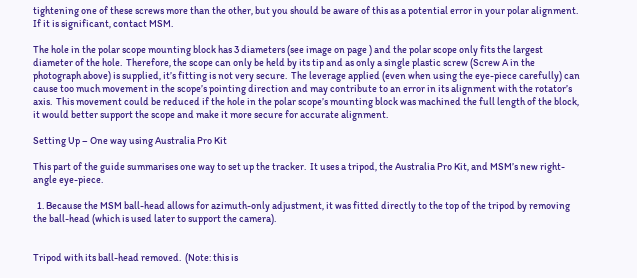tightening one of these screws more than the other, but you should be aware of this as a potential error in your polar alignment.  If it is significant, contact MSM.

The hole in the polar scope mounting block has 3 diameters (see image on page ) and the polar scope only fits the largest diameter of the hole.  Therefore, the scope can only be held by its tip and as only a single plastic screw (Screw A in the photograph above) is supplied, it’s fitting is not very secure.  The leverage applied (even when using the eye-piece carefully) can cause too much movement in the scope’s pointing direction and may contribute to an error in its alignment with the rotator’s axis.  This movement could be reduced if the hole in the polar scope’s mounting block was machined the full length of the block, it would better support the scope and make it more secure for accurate alignment.

Setting Up – One way using Australia Pro Kit

This part of the guide summarises one way to set up the tracker.  It uses a tripod, the Australia Pro Kit, and MSM’s new right-angle eye-piece.

  1. Because the MSM ball-head allows for azimuth-only adjustment, it was fitted directly to the top of the tripod by removing the ball-head (which is used later to support the camera).


Tripod with its ball-head removed.  (Note: this is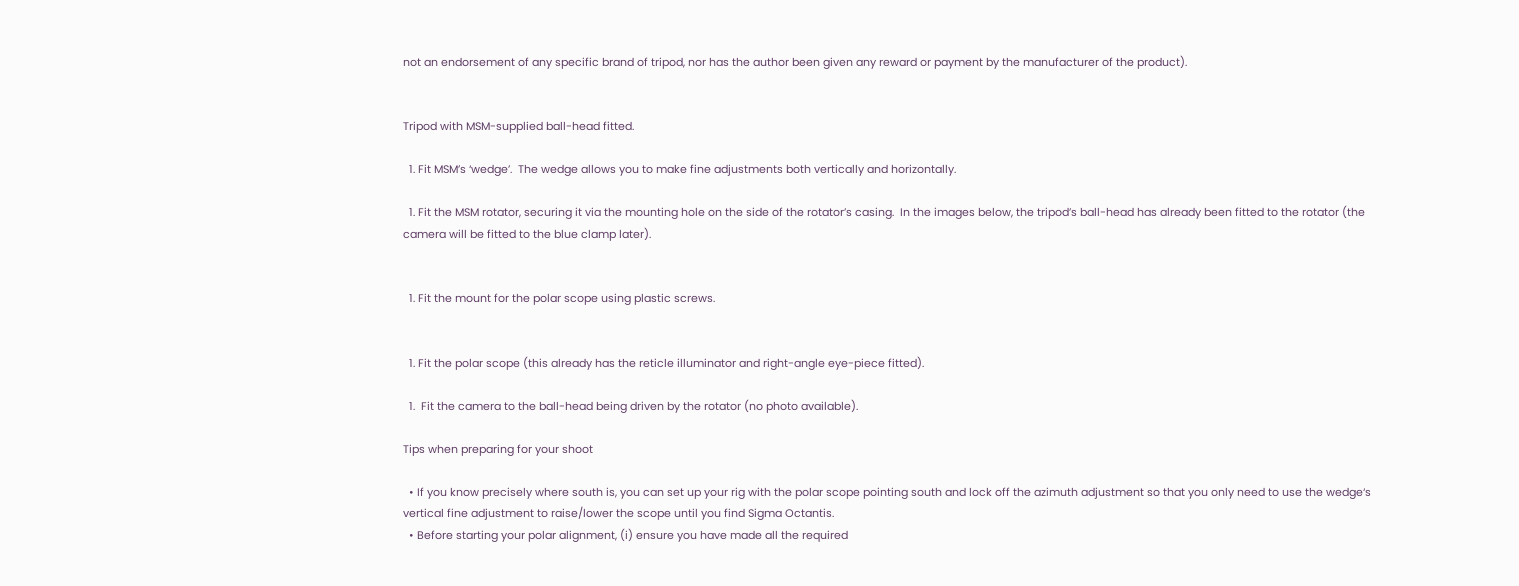not an endorsement of any specific brand of tripod, nor has the author been given any reward or payment by the manufacturer of the product).


Tripod with MSM-supplied ball-head fitted.

  1. Fit MSM’s ‘wedge’.  The wedge allows you to make fine adjustments both vertically and horizontally.

  1. Fit the MSM rotator, securing it via the mounting hole on the side of the rotator’s casing.  In the images below, the tripod’s ball-head has already been fitted to the rotator (the camera will be fitted to the blue clamp later).


  1. Fit the mount for the polar scope using plastic screws.


  1. Fit the polar scope (this already has the reticle illuminator and right-angle eye-piece fitted).

  1.  Fit the camera to the ball-head being driven by the rotator (no photo available).

Tips when preparing for your shoot

  • If you know precisely where south is, you can set up your rig with the polar scope pointing south and lock off the azimuth adjustment so that you only need to use the wedge‘s vertical fine adjustment to raise/lower the scope until you find Sigma Octantis.
  • Before starting your polar alignment, (i) ensure you have made all the required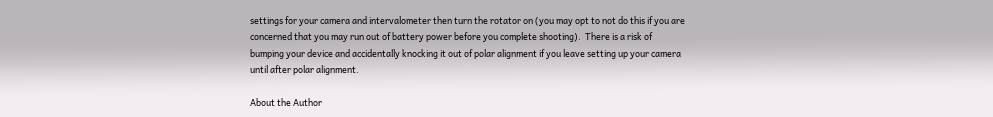settings for your camera and intervalometer then turn the rotator on (you may opt to not do this if you are concerned that you may run out of battery power before you complete shooting).  There is a risk of bumping your device and accidentally knocking it out of polar alignment if you leave setting up your camera until after polar alignment.

About the Author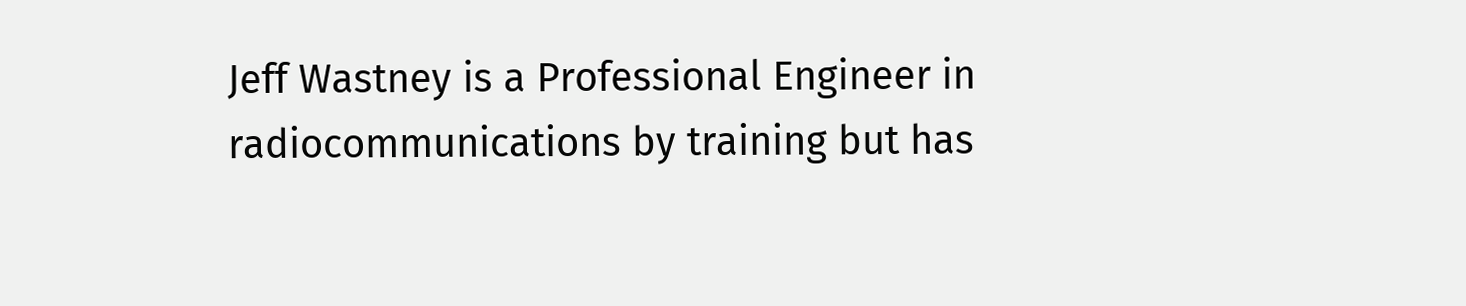Jeff Wastney is a Professional Engineer in radiocommunications by training but has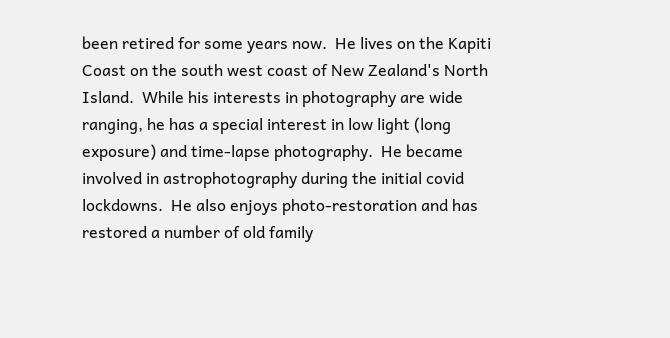been retired for some years now.  He lives on the Kapiti Coast on the south west coast of New Zealand's North Island.  While his interests in photography are wide ranging, he has a special interest in low light (long exposure) and time-lapse photography.  He became involved in astrophotography during the initial covid lockdowns.  He also enjoys photo-restoration and has restored a number of old family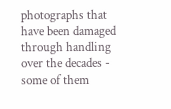photographs that have been damaged through handling over the decades - some of them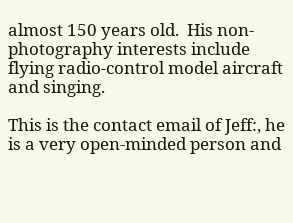almost 150 years old.  His non-photography interests include flying radio-control model aircraft and singing.

This is the contact email of Jeff:, he is a very open-minded person and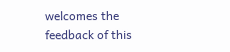welcomes the feedback of this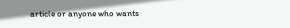article or anyone who wants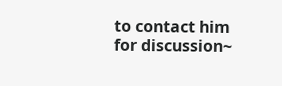to contact him for discussion~